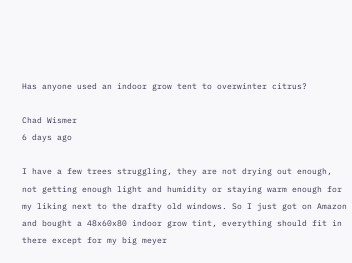Has anyone used an indoor grow tent to overwinter citrus?

Chad Wismer
6 days ago

I have a few trees struggling, they are not drying out enough, not getting enough light and humidity or staying warm enough for my liking next to the drafty old windows. So I just got on Amazon and bought a 48x60x80 indoor grow tint, everything should fit in there except for my big meyer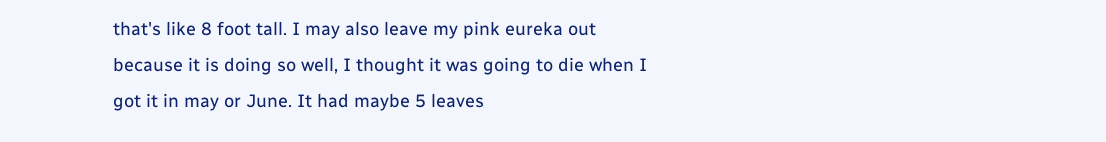that's like 8 foot tall. I may also leave my pink eureka out because it is doing so well, I thought it was going to die when I got it in may or June. It had maybe 5 leaves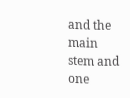and the main stem and one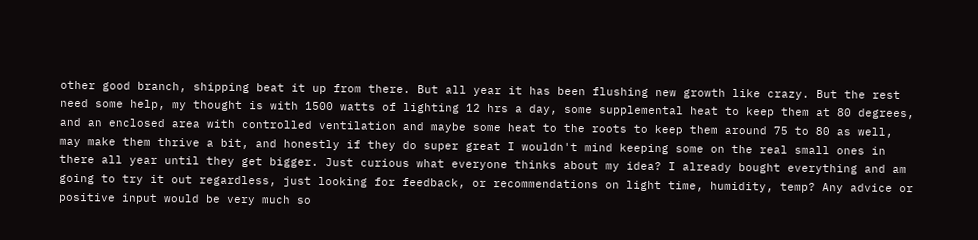other good branch, shipping beat it up from there. But all year it has been flushing new growth like crazy. But the rest need some help, my thought is with 1500 watts of lighting 12 hrs a day, some supplemental heat to keep them at 80 degrees, and an enclosed area with controlled ventilation and maybe some heat to the roots to keep them around 75 to 80 as well, may make them thrive a bit, and honestly if they do super great I wouldn't mind keeping some on the real small ones in there all year until they get bigger. Just curious what everyone thinks about my idea? I already bought everything and am going to try it out regardless, just looking for feedback, or recommendations on light time, humidity, temp? Any advice or positive input would be very much so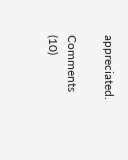appreciated.

Comments (10)